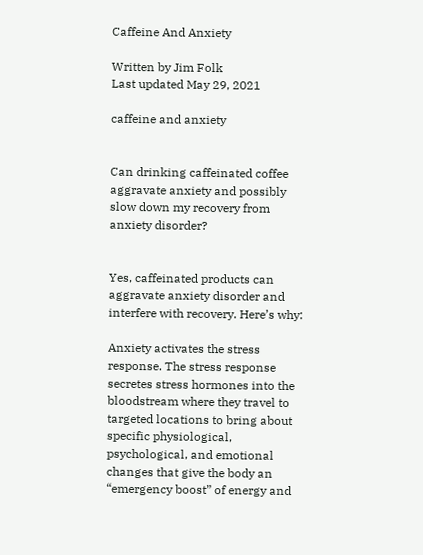Caffeine And Anxiety

Written by Jim Folk
Last updated May 29, 2021

caffeine and anxiety


Can drinking caffeinated coffee aggravate anxiety and possibly slow down my recovery from anxiety disorder?


Yes, caffeinated products can aggravate anxiety disorder and interfere with recovery. Here’s why:

Anxiety activates the stress response. The stress response secretes stress hormones into the bloodstream where they travel to targeted locations to bring about specific physiological, psychological, and emotional changes that give the body an “emergency boost” of energy and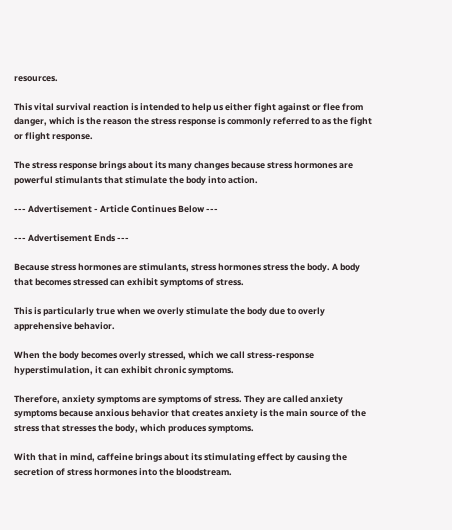resources.

This vital survival reaction is intended to help us either fight against or flee from danger, which is the reason the stress response is commonly referred to as the fight or flight response.

The stress response brings about its many changes because stress hormones are powerful stimulants that stimulate the body into action.

--- Advertisement - Article Continues Below ---

--- Advertisement Ends ---

Because stress hormones are stimulants, stress hormones stress the body. A body that becomes stressed can exhibit symptoms of stress.

This is particularly true when we overly stimulate the body due to overly apprehensive behavior.

When the body becomes overly stressed, which we call stress-response hyperstimulation, it can exhibit chronic symptoms.

Therefore, anxiety symptoms are symptoms of stress. They are called anxiety symptoms because anxious behavior that creates anxiety is the main source of the stress that stresses the body, which produces symptoms.

With that in mind, caffeine brings about its stimulating effect by causing the secretion of stress hormones into the bloodstream.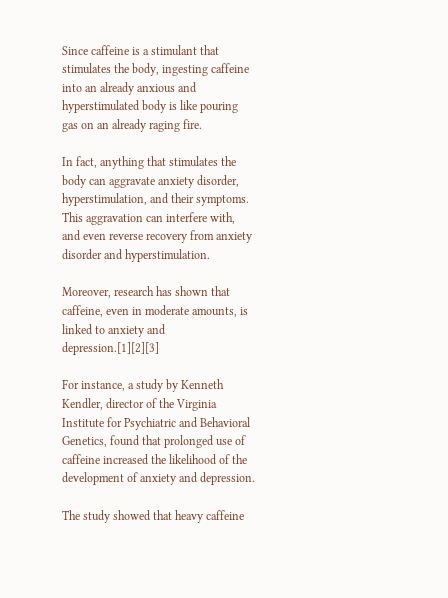Since caffeine is a stimulant that stimulates the body, ingesting caffeine into an already anxious and hyperstimulated body is like pouring gas on an already raging fire.

In fact, anything that stimulates the body can aggravate anxiety disorder, hyperstimulation, and their symptoms. This aggravation can interfere with, and even reverse recovery from anxiety disorder and hyperstimulation.

Moreover, research has shown that caffeine, even in moderate amounts, is linked to anxiety and depression.[1][2][3]

For instance, a study by Kenneth Kendler, director of the Virginia Institute for Psychiatric and Behavioral Genetics, found that prolonged use of caffeine increased the likelihood of the development of anxiety and depression.

The study showed that heavy caffeine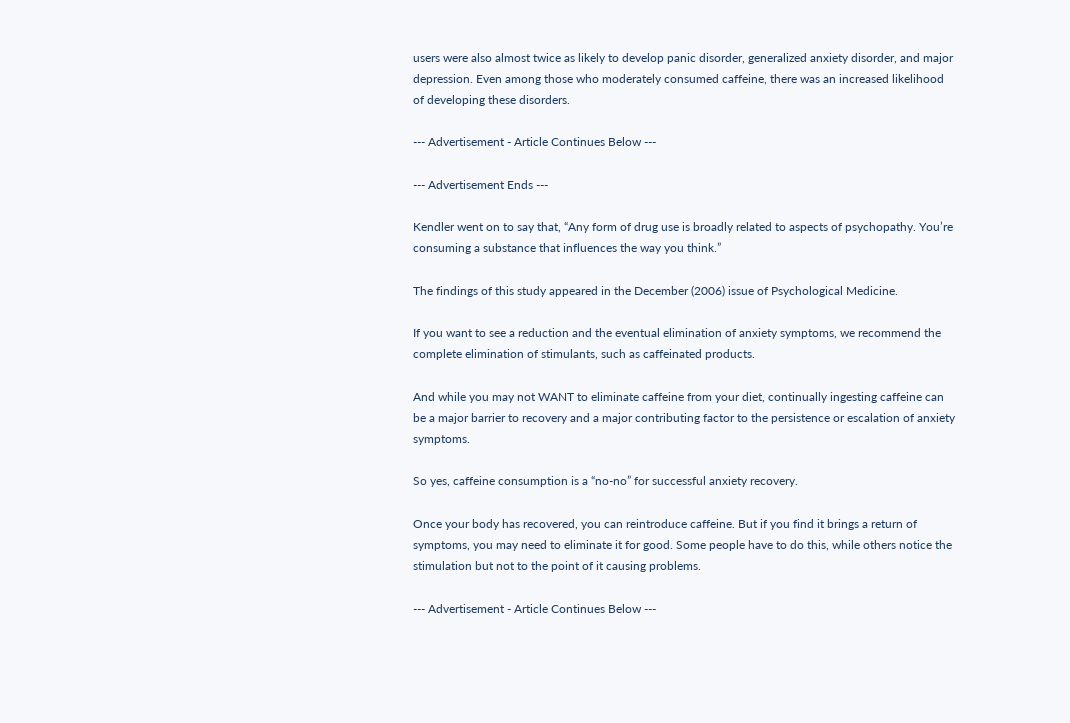users were also almost twice as likely to develop panic disorder, generalized anxiety disorder, and major depression. Even among those who moderately consumed caffeine, there was an increased likelihood of developing these disorders.

--- Advertisement - Article Continues Below ---

--- Advertisement Ends ---

Kendler went on to say that, “Any form of drug use is broadly related to aspects of psychopathy. You’re consuming a substance that influences the way you think.”

The findings of this study appeared in the December (2006) issue of Psychological Medicine.

If you want to see a reduction and the eventual elimination of anxiety symptoms, we recommend the complete elimination of stimulants, such as caffeinated products.

And while you may not WANT to eliminate caffeine from your diet, continually ingesting caffeine can be a major barrier to recovery and a major contributing factor to the persistence or escalation of anxiety symptoms.

So yes, caffeine consumption is a “no-no” for successful anxiety recovery.

Once your body has recovered, you can reintroduce caffeine. But if you find it brings a return of symptoms, you may need to eliminate it for good. Some people have to do this, while others notice the stimulation but not to the point of it causing problems.

--- Advertisement - Article Continues Below ---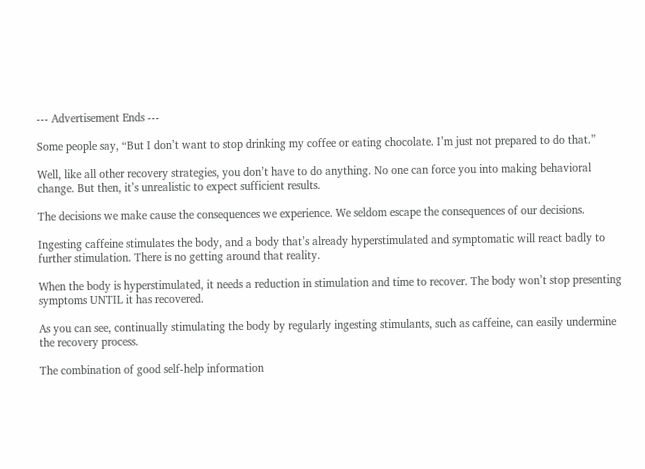--- Advertisement Ends ---

Some people say, “But I don’t want to stop drinking my coffee or eating chocolate. I’m just not prepared to do that.”

Well, like all other recovery strategies, you don’t have to do anything. No one can force you into making behavioral change. But then, it’s unrealistic to expect sufficient results.

The decisions we make cause the consequences we experience. We seldom escape the consequences of our decisions.

Ingesting caffeine stimulates the body, and a body that’s already hyperstimulated and symptomatic will react badly to further stimulation. There is no getting around that reality.

When the body is hyperstimulated, it needs a reduction in stimulation and time to recover. The body won’t stop presenting symptoms UNTIL it has recovered.

As you can see, continually stimulating the body by regularly ingesting stimulants, such as caffeine, can easily undermine the recovery process.

The combination of good self-help information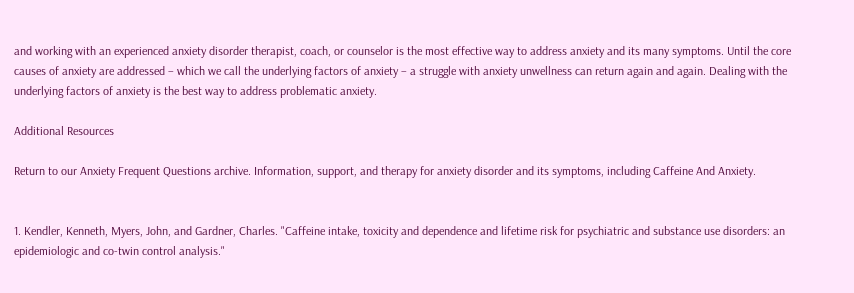and working with an experienced anxiety disorder therapist, coach, or counselor is the most effective way to address anxiety and its many symptoms. Until the core causes of anxiety are addressed – which we call the underlying factors of anxiety – a struggle with anxiety unwellness can return again and again. Dealing with the underlying factors of anxiety is the best way to address problematic anxiety.

Additional Resources

Return to our Anxiety Frequent Questions archive. Information, support, and therapy for anxiety disorder and its symptoms, including Caffeine And Anxiety.


1. Kendler, Kenneth, Myers, John, and Gardner, Charles. "Caffeine intake, toxicity and dependence and lifetime risk for psychiatric and substance use disorders: an epidemiologic and co-twin control analysis."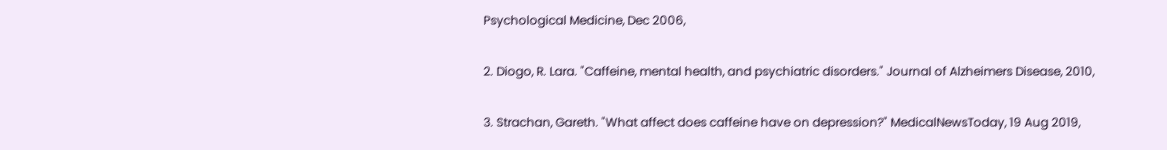Psychological Medicine, Dec 2006,

2. Diogo, R. Lara. "Caffeine, mental health, and psychiatric disorders." Journal of Alzheimers Disease, 2010,

3. Strachan, Gareth. "What affect does caffeine have on depression?" MedicalNewsToday, 19 Aug 2019,